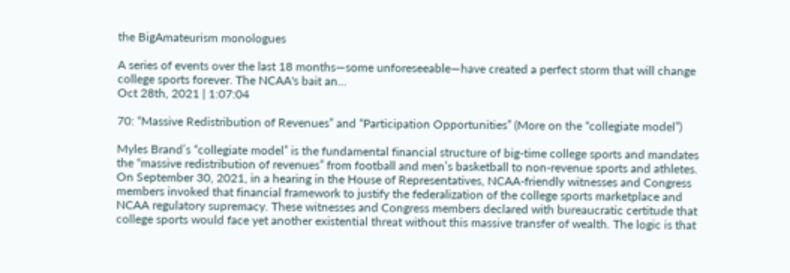the BigAmateurism monologues

A series of events over the last 18 months—some unforeseeable—have created a perfect storm that will change college sports forever. The NCAA's bait an…
Oct 28th, 2021 | 1:07:04

70: “Massive Redistribution of Revenues” and “Participation Opportunities” (More on the “collegiate model”)

Myles Brand’s “collegiate model” is the fundamental financial structure of big-time college sports and mandates the “massive redistribution of revenues” from football and men’s basketball to non-revenue sports and athletes. On September 30, 2021, in a hearing in the House of Representatives, NCAA-friendly witnesses and Congress members invoked that financial framework to justify the federalization of the college sports marketplace and NCAA regulatory supremacy. These witnesses and Congress members declared with bureaucratic certitude that college sports would face yet another existential threat without this massive transfer of wealth. The logic is that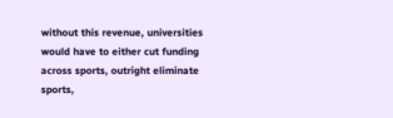without this revenue, universities would have to either cut funding across sports, outright eliminate sports,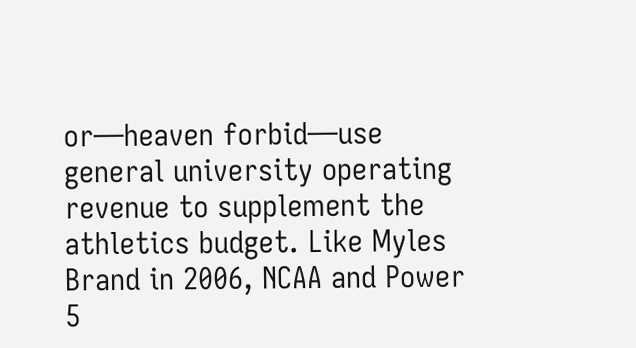or—heaven forbid—use general university operating revenue to supplement the athletics budget. Like Myles Brand in 2006, NCAA and Power 5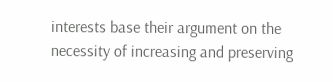interests base their argument on the necessity of increasing and preserving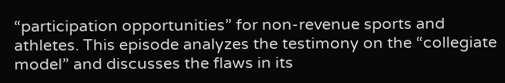“participation opportunities” for non-revenue sports and athletes. This episode analyzes the testimony on the “collegiate model” and discusses the flaws in its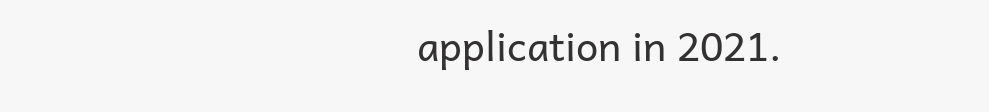application in 2021.